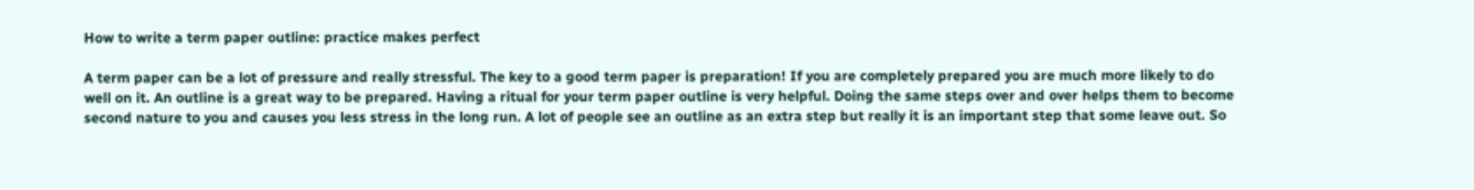How to write a term paper outline: practice makes perfect

A term paper can be a lot of pressure and really stressful. The key to a good term paper is preparation! If you are completely prepared you are much more likely to do well on it. An outline is a great way to be prepared. Having a ritual for your term paper outline is very helpful. Doing the same steps over and over helps them to become second nature to you and causes you less stress in the long run. A lot of people see an outline as an extra step but really it is an important step that some leave out. So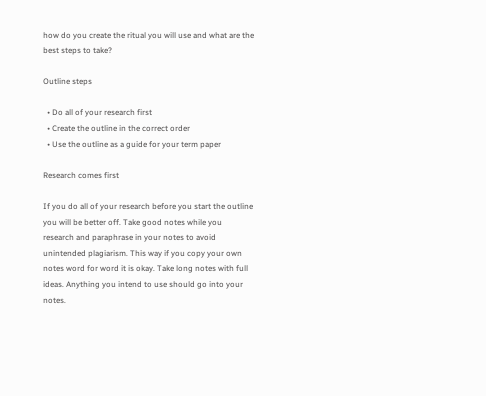how do you create the ritual you will use and what are the best steps to take?

Outline steps

  • Do all of your research first
  • Create the outline in the correct order
  • Use the outline as a guide for your term paper

Research comes first

If you do all of your research before you start the outline you will be better off. Take good notes while you research and paraphrase in your notes to avoid unintended plagiarism. This way if you copy your own notes word for word it is okay. Take long notes with full ideas. Anything you intend to use should go into your notes.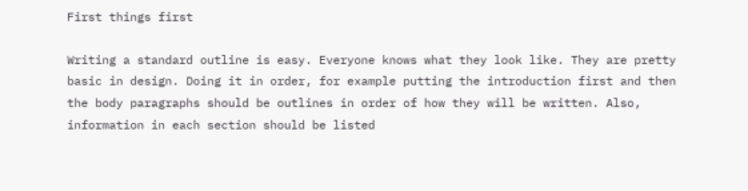First things first

Writing a standard outline is easy. Everyone knows what they look like. They are pretty basic in design. Doing it in order, for example putting the introduction first and then the body paragraphs should be outlines in order of how they will be written. Also, information in each section should be listed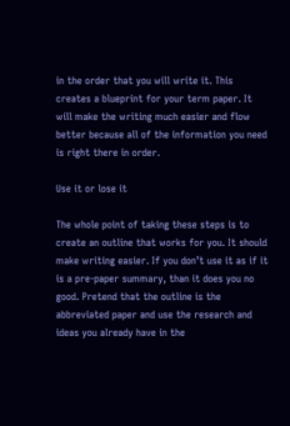in the order that you will write it. This creates a blueprint for your term paper. It will make the writing much easier and flow better because all of the information you need is right there in order.

Use it or lose it

The whole point of taking these steps is to create an outline that works for you. It should make writing easier. If you don’t use it as if it is a pre-paper summary, than it does you no good. Pretend that the outline is the abbreviated paper and use the research and ideas you already have in the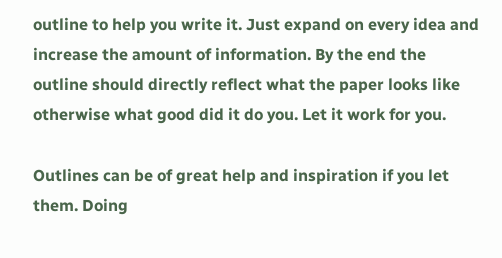outline to help you write it. Just expand on every idea and increase the amount of information. By the end the outline should directly reflect what the paper looks like otherwise what good did it do you. Let it work for you.

Outlines can be of great help and inspiration if you let them. Doing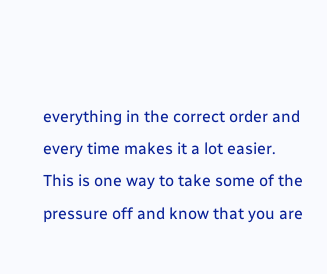everything in the correct order and every time makes it a lot easier. This is one way to take some of the pressure off and know that you are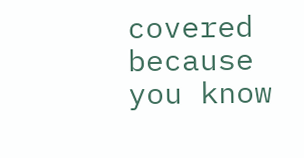covered because you know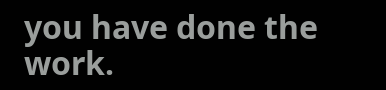you have done the work.